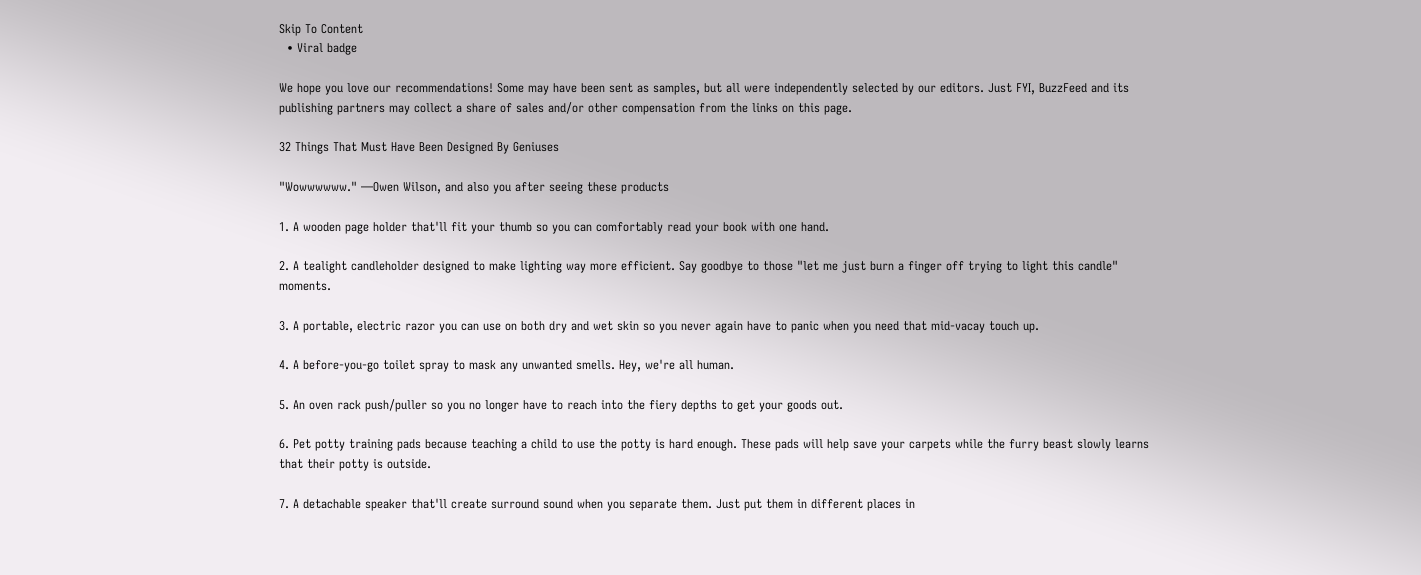Skip To Content
  • Viral badge

We hope you love our recommendations! Some may have been sent as samples, but all were independently selected by our editors. Just FYI, BuzzFeed and its publishing partners may collect a share of sales and/or other compensation from the links on this page.

32 Things That Must Have Been Designed By Geniuses

"Wowwwwww." —Owen Wilson, and also you after seeing these products

1. A wooden page holder that'll fit your thumb so you can comfortably read your book with one hand.

2. A tealight candleholder designed to make lighting way more efficient. Say goodbye to those "let me just burn a finger off trying to light this candle" moments.

3. A portable, electric razor you can use on both dry and wet skin so you never again have to panic when you need that mid-vacay touch up.

4. A before-you-go toilet spray to mask any unwanted smells. Hey, we're all human.

5. An oven rack push/puller so you no longer have to reach into the fiery depths to get your goods out.

6. Pet potty training pads because teaching a child to use the potty is hard enough. These pads will help save your carpets while the furry beast slowly learns that their potty is outside.

7. A detachable speaker that'll create surround sound when you separate them. Just put them in different places in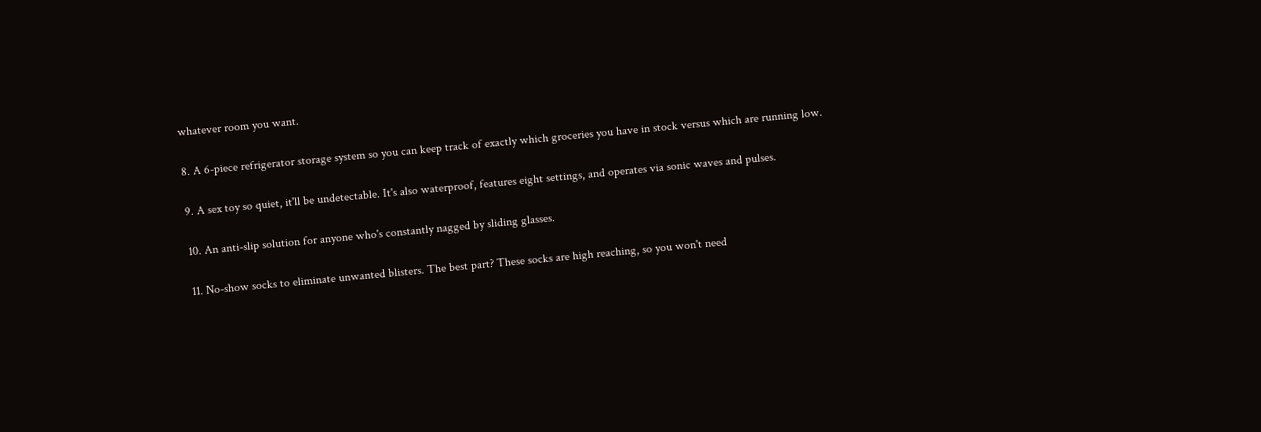whatever room you want.

8. A 6-piece refrigerator storage system so you can keep track of exactly which groceries you have in stock versus which are running low.

9. A sex toy so quiet, it'll be undetectable. It's also waterproof, features eight settings, and operates via sonic waves and pulses.

10. An anti-slip solution for anyone who's constantly nagged by sliding glasses.

11. No-show socks to eliminate unwanted blisters. The best part? These socks are high reaching, so you won't need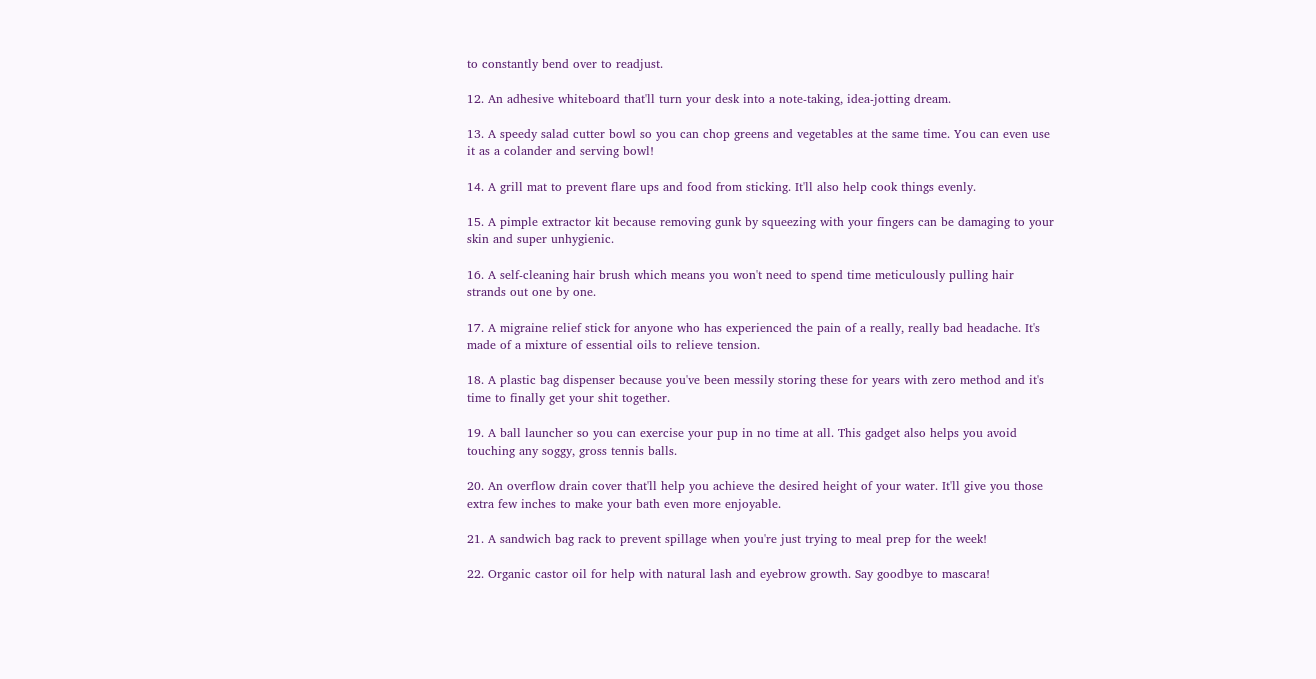to constantly bend over to readjust.

12. An adhesive whiteboard that'll turn your desk into a note-taking, idea-jotting dream.

13. A speedy salad cutter bowl so you can chop greens and vegetables at the same time. You can even use it as a colander and serving bowl!

14. A grill mat to prevent flare ups and food from sticking. It'll also help cook things evenly.

15. A pimple extractor kit because removing gunk by squeezing with your fingers can be damaging to your skin and super unhygienic.

16. A self-cleaning hair brush which means you won't need to spend time meticulously pulling hair strands out one by one.

17. A migraine relief stick for anyone who has experienced the pain of a really, really bad headache. It's made of a mixture of essential oils to relieve tension.

18. A plastic bag dispenser because you've been messily storing these for years with zero method and it's time to finally get your shit together.

19. A ball launcher so you can exercise your pup in no time at all. This gadget also helps you avoid touching any soggy, gross tennis balls.

20. An overflow drain cover that'll help you achieve the desired height of your water. It'll give you those extra few inches to make your bath even more enjoyable.

21. A sandwich bag rack to prevent spillage when you're just trying to meal prep for the week!

22. Organic castor oil for help with natural lash and eyebrow growth. Say goodbye to mascara!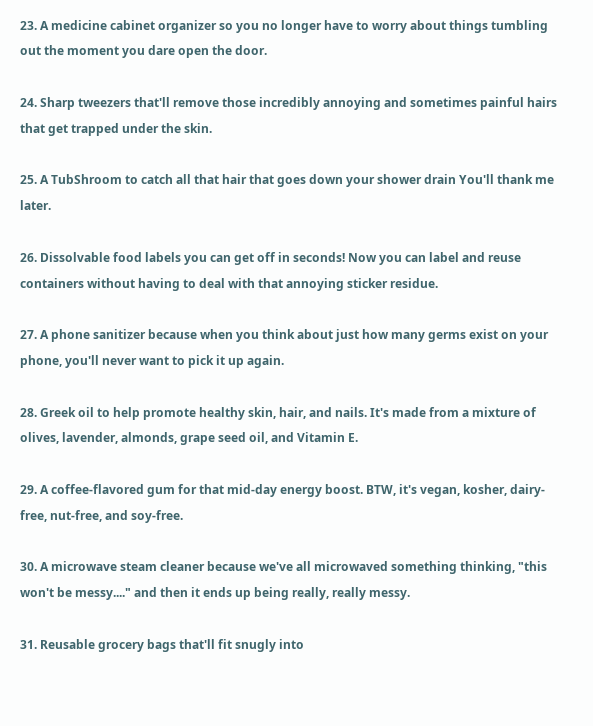23. A medicine cabinet organizer so you no longer have to worry about things tumbling out the moment you dare open the door.

24. Sharp tweezers that'll remove those incredibly annoying and sometimes painful hairs that get trapped under the skin.

25. A TubShroom to catch all that hair that goes down your shower drain You'll thank me later.

26. Dissolvable food labels you can get off in seconds! Now you can label and reuse containers without having to deal with that annoying sticker residue.

27. A phone sanitizer because when you think about just how many germs exist on your phone, you'll never want to pick it up again.

28. Greek oil to help promote healthy skin, hair, and nails. It's made from a mixture of olives, lavender, almonds, grape seed oil, and Vitamin E.

29. A coffee-flavored gum for that mid-day energy boost. BTW, it's vegan, kosher, dairy-free, nut-free, and soy-free.

30. A microwave steam cleaner because we've all microwaved something thinking, "this won't be messy...." and then it ends up being really, really messy.

31. Reusable grocery bags that'll fit snugly into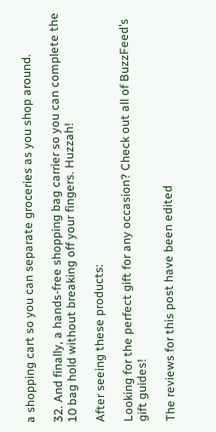a shopping cart so you can separate groceries as you shop around.

32. And finally, a hands-free shopping bag carrier so you can complete the 10 bag hold without breaking off your fingers. Huzzah!

After seeing these products:

Looking for the perfect gift for any occasion? Check out all of BuzzFeed’s gift guides!

The reviews for this post have been edited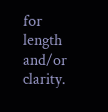for length and/or clarity.